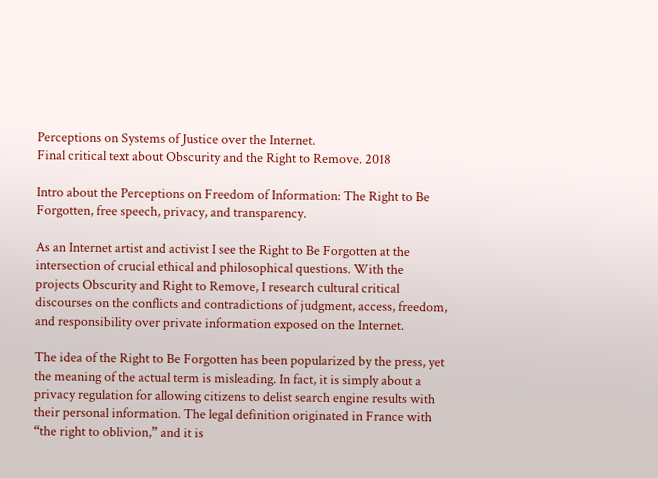Perceptions on Systems of Justice over the Internet.
Final critical text about Obscurity and the Right to Remove. 2018

Intro about the Perceptions on Freedom of Information: The Right to Be Forgotten, free speech, privacy, and transparency.

As an Internet artist and activist I see the Right to Be Forgotten at the intersection of crucial ethical and philosophical questions. With the projects Obscurity and Right to Remove, I research cultural critical discourses on the conflicts and contradictions of judgment, access, freedom, and responsibility over private information exposed on the Internet.

The idea of the Right to Be Forgotten has been popularized by the press, yet the meaning of the actual term is misleading. In fact, it is simply about a privacy regulation for allowing citizens to delist search engine results with their personal information. The legal definition originated in France with “the right to oblivion,” and it is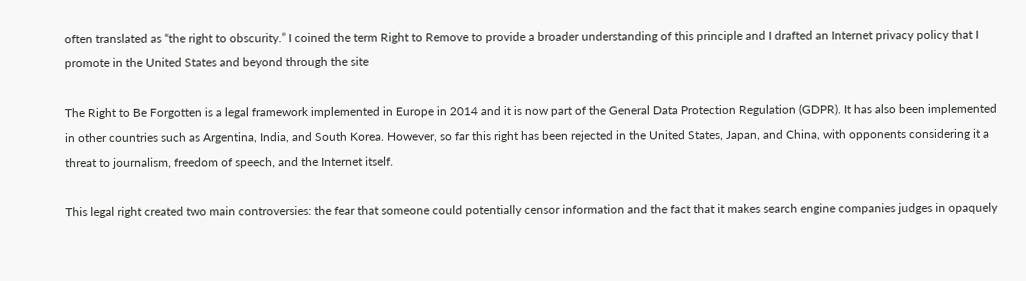often translated as “the right to obscurity.” I coined the term Right to Remove to provide a broader understanding of this principle and I drafted an Internet privacy policy that I promote in the United States and beyond through the site

The Right to Be Forgotten is a legal framework implemented in Europe in 2014 and it is now part of the General Data Protection Regulation (GDPR). It has also been implemented in other countries such as Argentina, India, and South Korea. However, so far this right has been rejected in the United States, Japan, and China, with opponents considering it a threat to journalism, freedom of speech, and the Internet itself.

This legal right created two main controversies: the fear that someone could potentially censor information and the fact that it makes search engine companies judges in opaquely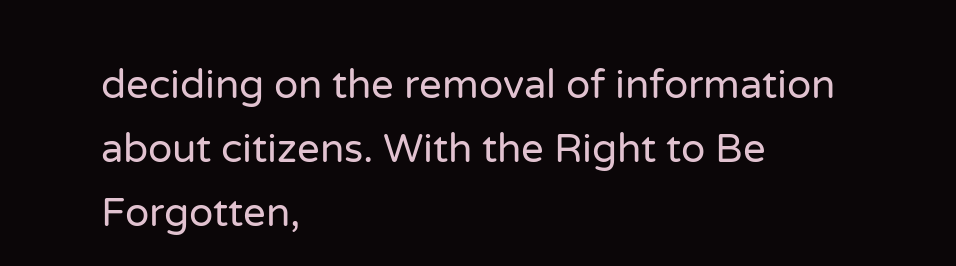deciding on the removal of information about citizens. With the Right to Be Forgotten,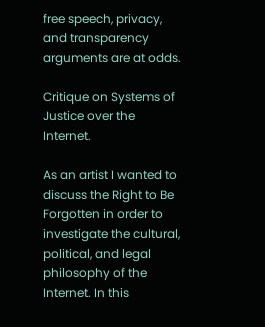free speech, privacy, and transparency arguments are at odds.

Critique on Systems of Justice over the Internet.

As an artist I wanted to discuss the Right to Be Forgotten in order to investigate the cultural, political, and legal philosophy of the Internet. In this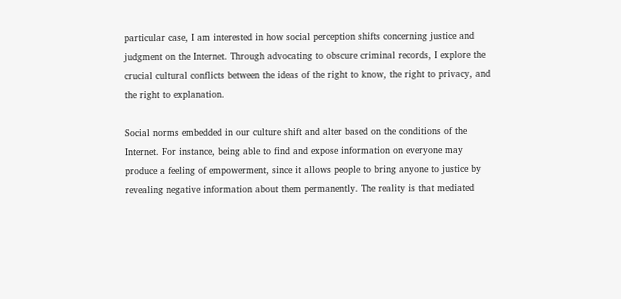particular case, I am interested in how social perception shifts concerning justice and judgment on the Internet. Through advocating to obscure criminal records, I explore the crucial cultural conflicts between the ideas of the right to know, the right to privacy, and the right to explanation.

Social norms embedded in our culture shift and alter based on the conditions of the Internet. For instance, being able to find and expose information on everyone may produce a feeling of empowerment, since it allows people to bring anyone to justice by revealing negative information about them permanently. The reality is that mediated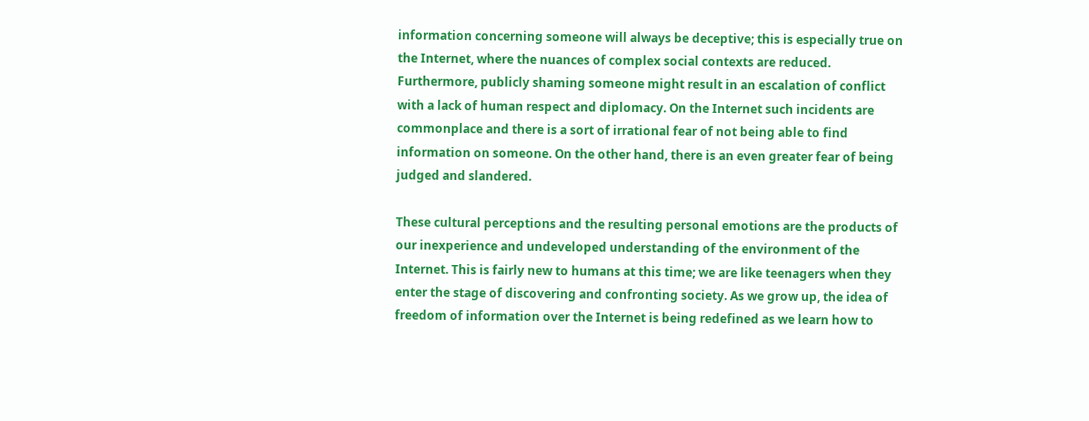information concerning someone will always be deceptive; this is especially true on the Internet, where the nuances of complex social contexts are reduced. Furthermore, publicly shaming someone might result in an escalation of conflict with a lack of human respect and diplomacy. On the Internet such incidents are commonplace and there is a sort of irrational fear of not being able to find information on someone. On the other hand, there is an even greater fear of being judged and slandered.

These cultural perceptions and the resulting personal emotions are the products of our inexperience and undeveloped understanding of the environment of the Internet. This is fairly new to humans at this time; we are like teenagers when they enter the stage of discovering and confronting society. As we grow up, the idea of freedom of information over the Internet is being redefined as we learn how to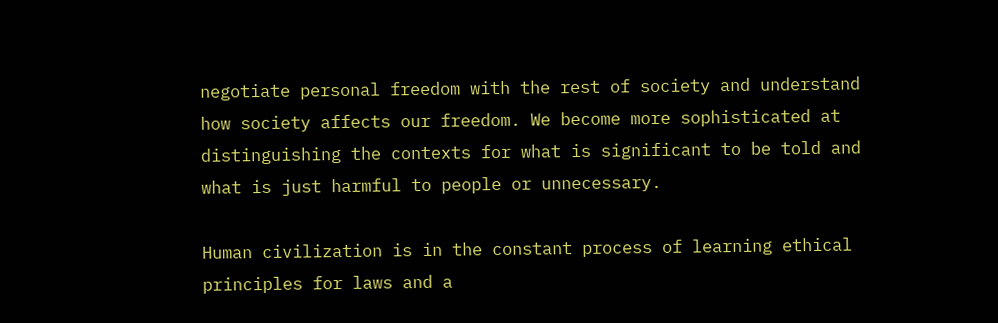negotiate personal freedom with the rest of society and understand how society affects our freedom. We become more sophisticated at distinguishing the contexts for what is significant to be told and what is just harmful to people or unnecessary.

Human civilization is in the constant process of learning ethical principles for laws and a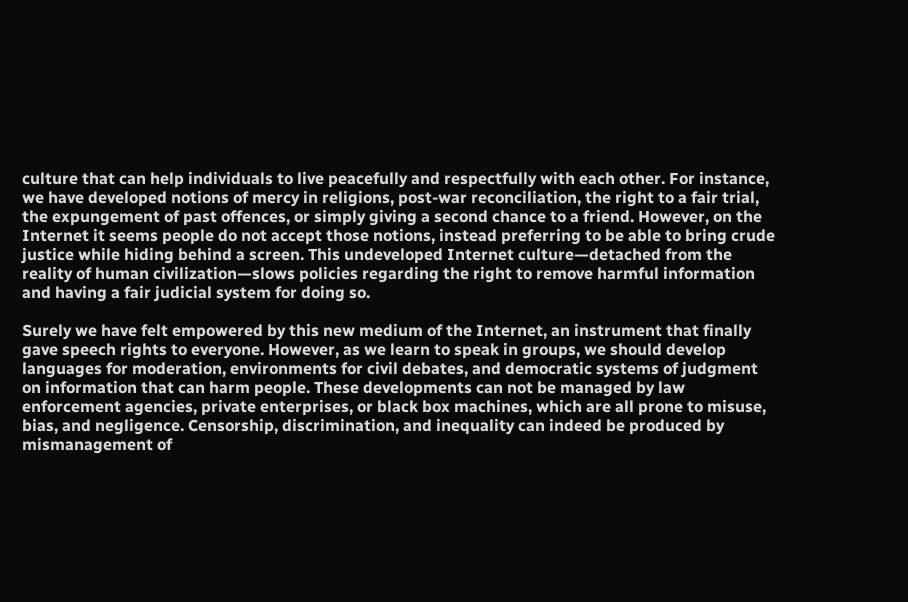culture that can help individuals to live peacefully and respectfully with each other. For instance, we have developed notions of mercy in religions, post-war reconciliation, the right to a fair trial, the expungement of past offences, or simply giving a second chance to a friend. However, on the Internet it seems people do not accept those notions, instead preferring to be able to bring crude justice while hiding behind a screen. This undeveloped Internet culture—detached from the reality of human civilization—slows policies regarding the right to remove harmful information and having a fair judicial system for doing so.

Surely we have felt empowered by this new medium of the Internet, an instrument that finally gave speech rights to everyone. However, as we learn to speak in groups, we should develop languages for moderation, environments for civil debates, and democratic systems of judgment on information that can harm people. These developments can not be managed by law enforcement agencies, private enterprises, or black box machines, which are all prone to misuse, bias, and negligence. Censorship, discrimination, and inequality can indeed be produced by mismanagement of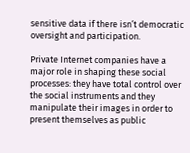sensitive data if there isn’t democratic oversight and participation.

Private Internet companies have a major role in shaping these social processes: they have total control over the social instruments and they manipulate their images in order to present themselves as public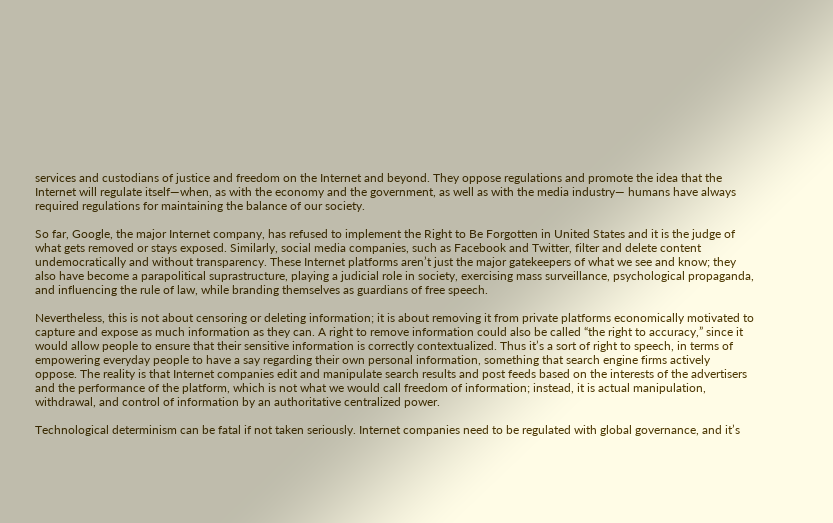services and custodians of justice and freedom on the Internet and beyond. They oppose regulations and promote the idea that the Internet will regulate itself—when, as with the economy and the government, as well as with the media industry— humans have always required regulations for maintaining the balance of our society.

So far, Google, the major Internet company, has refused to implement the Right to Be Forgotten in United States and it is the judge of what gets removed or stays exposed. Similarly, social media companies, such as Facebook and Twitter, filter and delete content undemocratically and without transparency. These Internet platforms aren’t just the major gatekeepers of what we see and know; they also have become a parapolitical suprastructure, playing a judicial role in society, exercising mass surveillance, psychological propaganda, and influencing the rule of law, while branding themselves as guardians of free speech.

Nevertheless, this is not about censoring or deleting information; it is about removing it from private platforms economically motivated to capture and expose as much information as they can. A right to remove information could also be called “the right to accuracy,” since it would allow people to ensure that their sensitive information is correctly contextualized. Thus it’s a sort of right to speech, in terms of empowering everyday people to have a say regarding their own personal information, something that search engine firms actively oppose. The reality is that Internet companies edit and manipulate search results and post feeds based on the interests of the advertisers and the performance of the platform, which is not what we would call freedom of information; instead, it is actual manipulation, withdrawal, and control of information by an authoritative centralized power.

Technological determinism can be fatal if not taken seriously. Internet companies need to be regulated with global governance, and it’s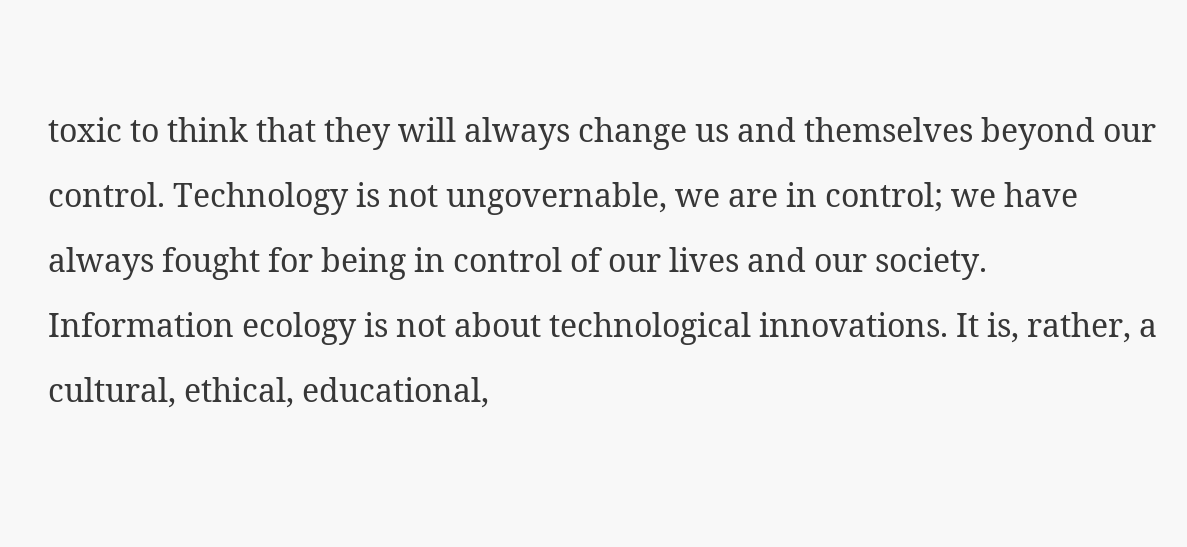toxic to think that they will always change us and themselves beyond our control. Technology is not ungovernable, we are in control; we have always fought for being in control of our lives and our society. Information ecology is not about technological innovations. It is, rather, a cultural, ethical, educational,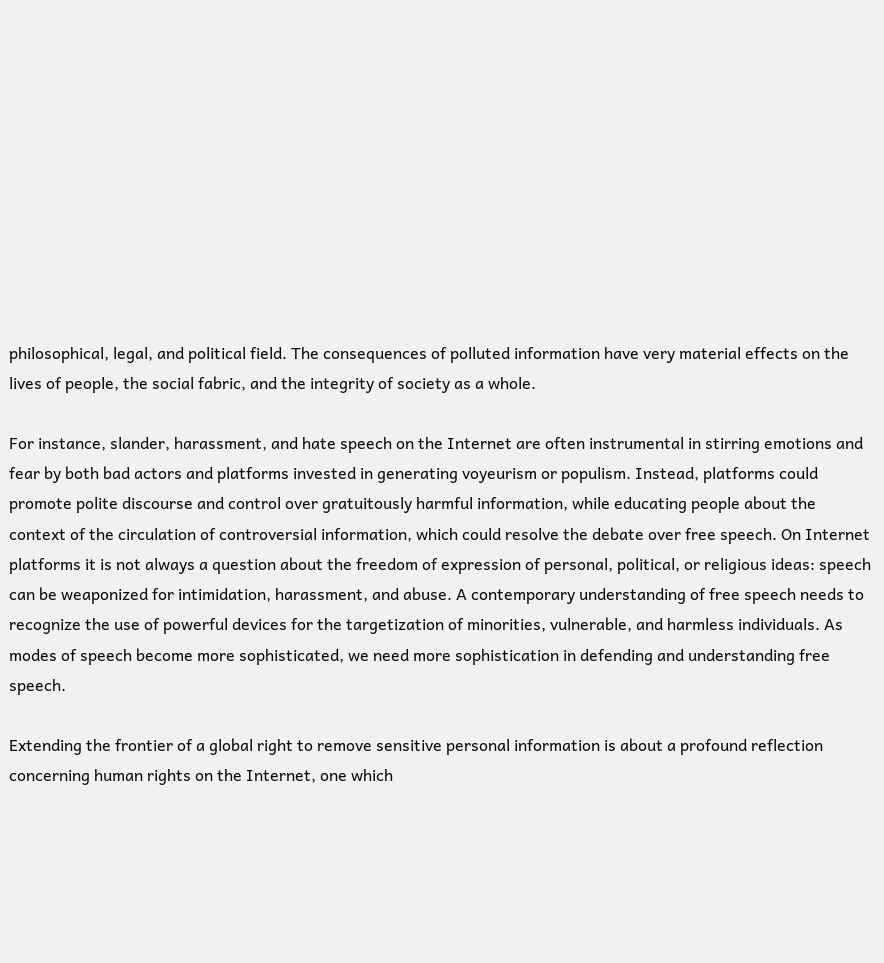philosophical, legal, and political field. The consequences of polluted information have very material effects on the lives of people, the social fabric, and the integrity of society as a whole.

For instance, slander, harassment, and hate speech on the Internet are often instrumental in stirring emotions and fear by both bad actors and platforms invested in generating voyeurism or populism. Instead, platforms could promote polite discourse and control over gratuitously harmful information, while educating people about the context of the circulation of controversial information, which could resolve the debate over free speech. On Internet platforms it is not always a question about the freedom of expression of personal, political, or religious ideas: speech can be weaponized for intimidation, harassment, and abuse. A contemporary understanding of free speech needs to recognize the use of powerful devices for the targetization of minorities, vulnerable, and harmless individuals. As modes of speech become more sophisticated, we need more sophistication in defending and understanding free speech.

Extending the frontier of a global right to remove sensitive personal information is about a profound reflection concerning human rights on the Internet, one which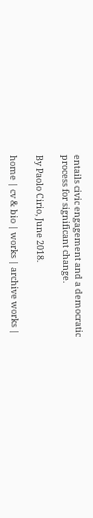entails civic engagement and a democratic process for significant change.

By Paolo Cirio, June 2018.

home | cv & bio | works | archive works |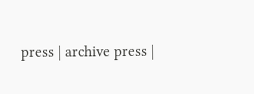press | archive press |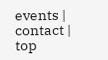events | contact | top